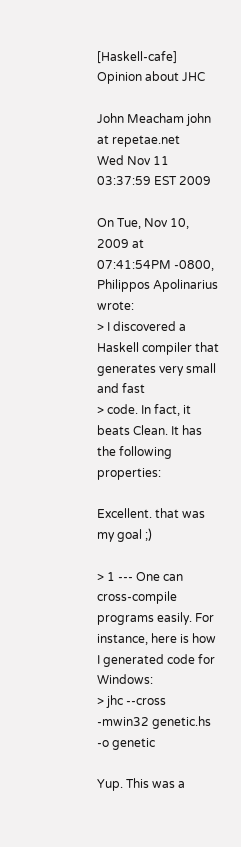[Haskell-cafe] Opinion about JHC

John Meacham john at repetae.net
Wed Nov 11 03:37:59 EST 2009

On Tue, Nov 10, 2009 at 07:41:54PM -0800, Philippos Apolinarius wrote:
> I discovered a Haskell compiler that generates very small and fast
> code. In fact, it beats Clean. It has the following properties:

Excellent. that was my goal ;)

> 1 --- One can cross-compile programs easily. For instance, here is how I generated code for Windows:
> jhc --cross -mwin32 genetic.hs -o genetic

Yup. This was a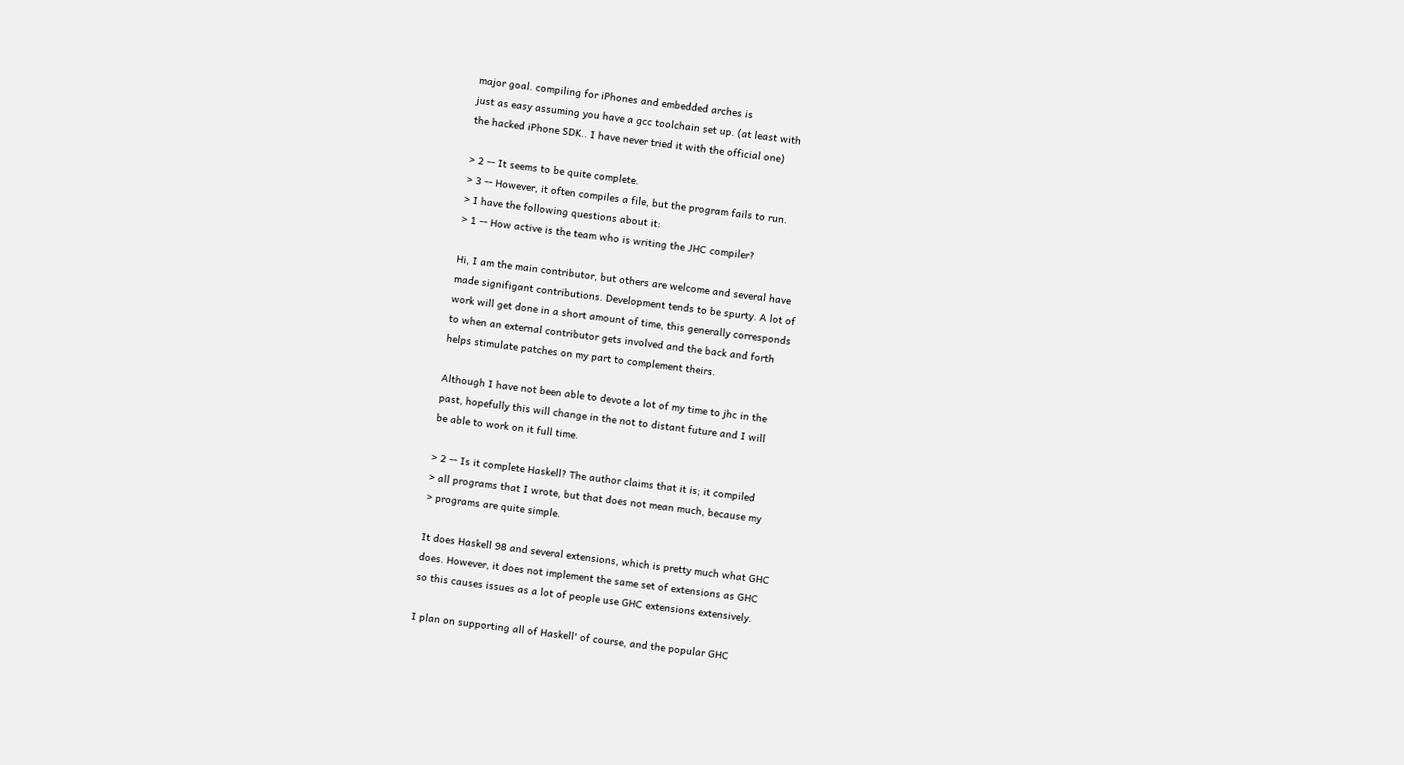major goal. compiling for iPhones and embedded arches is
just as easy assuming you have a gcc toolchain set up. (at least with
the hacked iPhone SDK.. I have never tried it with the official one)

> 2 -- It seems to be quite complete.
> 3 -- However, it often compiles a file, but the program fails to run.
> I have the following questions about it:
> 1 -- How active is the team who is writing the JHC compiler?

Hi, I am the main contributor, but others are welcome and several have
made signifigant contributions. Development tends to be spurty. A lot of
work will get done in a short amount of time, this generally corresponds
to when an external contributor gets involved and the back and forth
helps stimulate patches on my part to complement theirs.

Although I have not been able to devote a lot of my time to jhc in the
past, hopefully this will change in the not to distant future and I will
be able to work on it full time.

> 2 -- Is it complete Haskell? The author claims that it is; it compiled
> all programs that I wrote, but that does not mean much, because my
> programs are quite simple.

It does Haskell 98 and several extensions, which is pretty much what GHC
does. However, it does not implement the same set of extensions as GHC
so this causes issues as a lot of people use GHC extensions extensively.

I plan on supporting all of Haskell' of course, and the popular GHC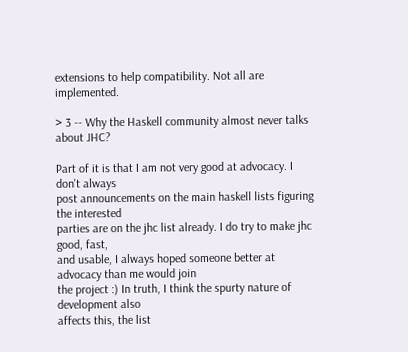extensions to help compatibility. Not all are implemented.

> 3 -- Why the Haskell community almost never talks about JHC?

Part of it is that I am not very good at advocacy. I don't always
post announcements on the main haskell lists figuring the interested
parties are on the jhc list already. I do try to make jhc good, fast,
and usable, I always hoped someone better at advocacy than me would join
the project :) In truth, I think the spurty nature of development also
affects this, the list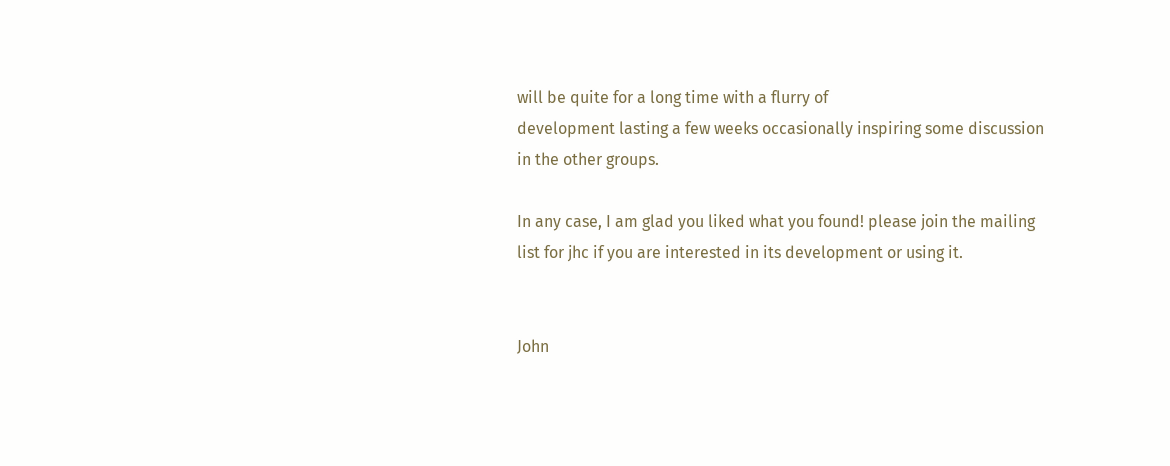will be quite for a long time with a flurry of
development lasting a few weeks occasionally inspiring some discussion
in the other groups.

In any case, I am glad you liked what you found! please join the mailing
list for jhc if you are interested in its development or using it.


John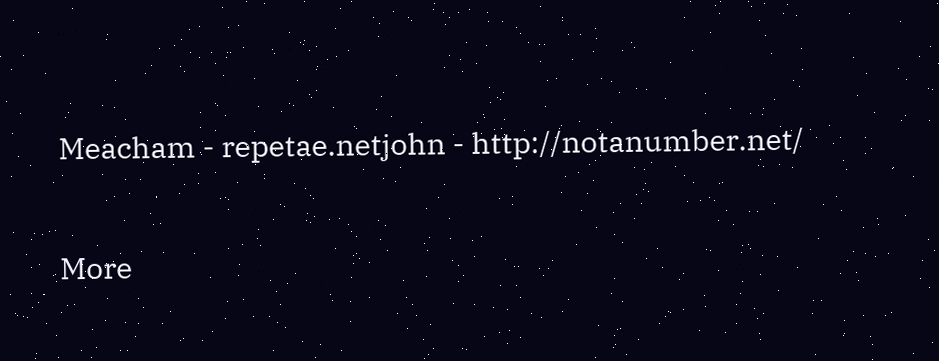Meacham - repetae.netjohn - http://notanumber.net/

More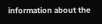information about the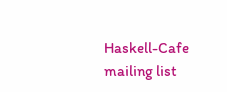Haskell-Cafe mailing list